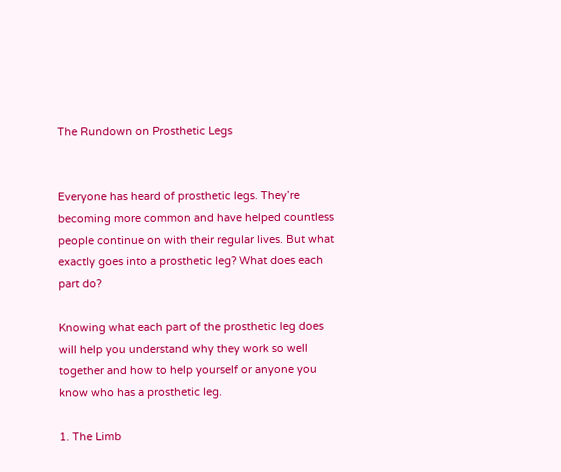The Rundown on Prosthetic Legs


Everyone has heard of prosthetic legs. They’re becoming more common and have helped countless people continue on with their regular lives. But what exactly goes into a prosthetic leg? What does each part do?

Knowing what each part of the prosthetic leg does will help you understand why they work so well together and how to help yourself or anyone you know who has a prosthetic leg.

1. The Limb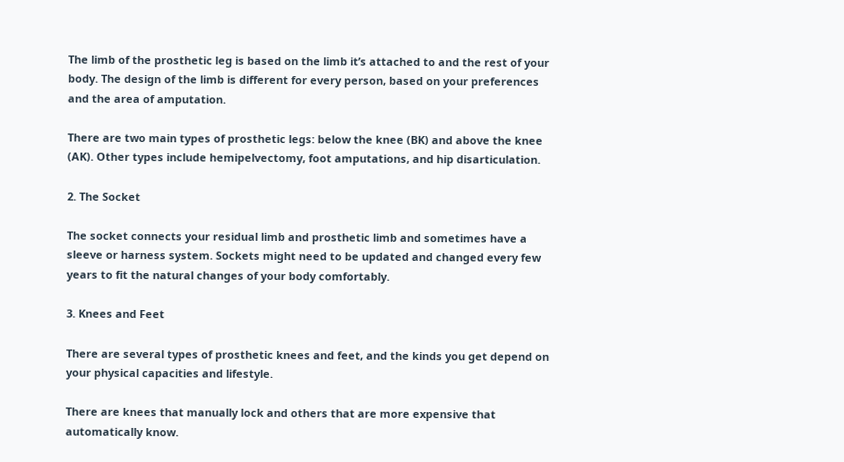The limb of the prosthetic leg is based on the limb it’s attached to and the rest of your body. The design of the limb is different for every person, based on your preferences and the area of amputation.

There are two main types of prosthetic legs: below the knee (BK) and above the knee (AK). Other types include hemipelvectomy, foot amputations, and hip disarticulation.

2. The Socket

The socket connects your residual limb and prosthetic limb and sometimes have a sleeve or harness system. Sockets might need to be updated and changed every few years to fit the natural changes of your body comfortably.

3. Knees and Feet

There are several types of prosthetic knees and feet, and the kinds you get depend on your physical capacities and lifestyle.

There are knees that manually lock and others that are more expensive that automatically know.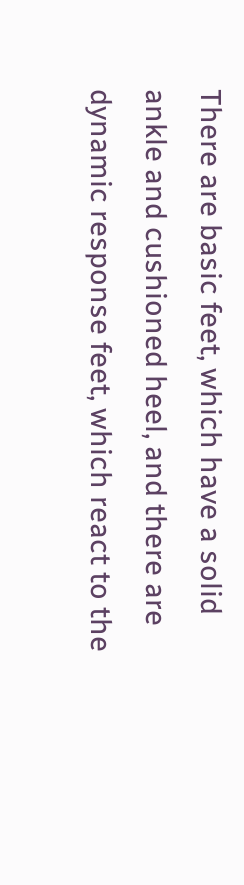There are basic feet, which have a solid ankle and cushioned heel, and there are dynamic response feet, which react to the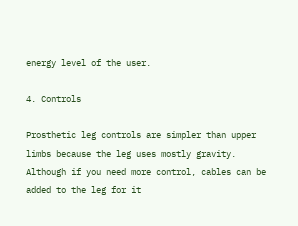energy level of the user.

4. Controls

Prosthetic leg controls are simpler than upper limbs because the leg uses mostly gravity. Although if you need more control, cables can be added to the leg for it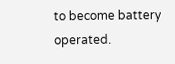to become battery operated.